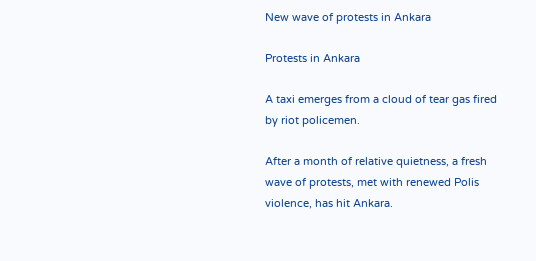New wave of protests in Ankara

Protests in Ankara

A taxi emerges from a cloud of tear gas fired by riot policemen.

After a month of relative quietness, a fresh wave of protests, met with renewed Polis violence, has hit Ankara.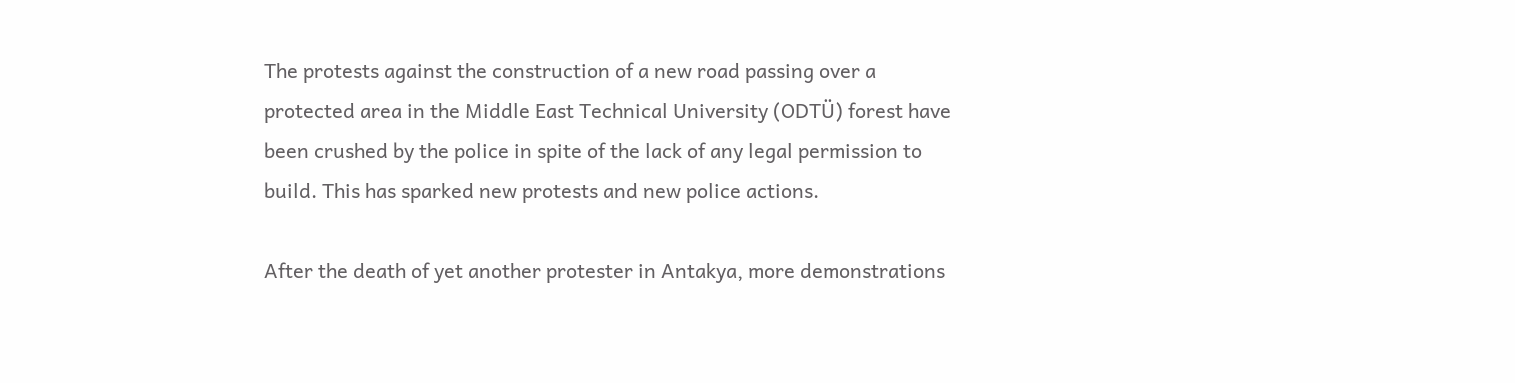The protests against the construction of a new road passing over a protected area in the Middle East Technical University (ODTÜ) forest have been crushed by the police in spite of the lack of any legal permission to build. This has sparked new protests and new police actions.

After the death of yet another protester in Antakya, more demonstrations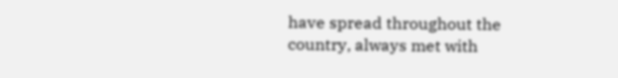have spread throughout the country, always met with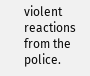violent reactions from the police.